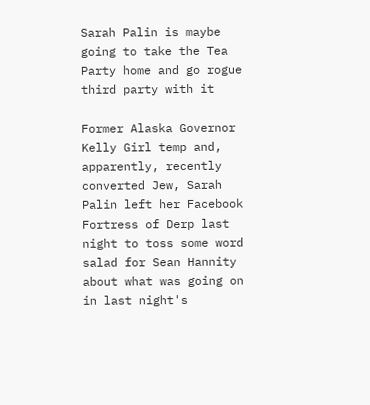Sarah Palin is maybe going to take the Tea Party home and go rogue third party with it

Former Alaska Governor Kelly Girl temp and, apparently, recently converted Jew, Sarah Palin left her Facebook Fortress of Derp last night to toss some word salad for Sean Hannity about what was going on in last night's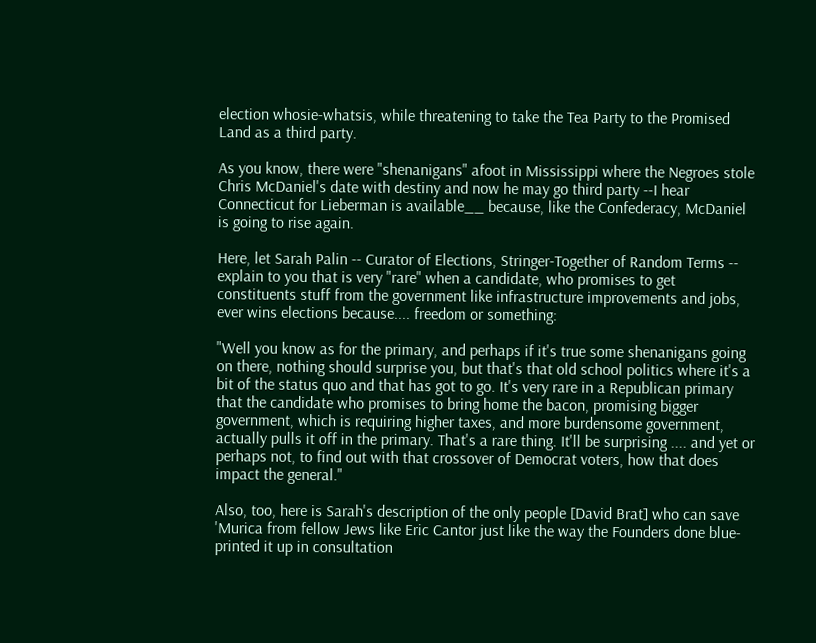election whosie-whatsis, while threatening to take the Tea Party to the Promised Land as a third party.

As you know, there were "shenanigans" afoot in Mississippi where the Negroes stole Chris McDaniel's date with destiny and now he may go third party --I hear Connecticut for Lieberman is available__ because, like the Confederacy, McDaniel is going to rise again.

Here, let Sarah Palin -- Curator of Elections, Stringer-Together of Random Terms -- explain to you that is very "rare" when a candidate, who promises to get constituents stuff from the government like infrastructure improvements and jobs, ever wins elections because.... freedom or something:

"Well you know as for the primary, and perhaps if it's true some shenanigans going on there, nothing should surprise you, but that's that old school politics where it's a bit of the status quo and that has got to go. It's very rare in a Republican primary that the candidate who promises to bring home the bacon, promising bigger government, which is requiring higher taxes, and more burdensome government, actually pulls it off in the primary. That's a rare thing. It'll be surprising .... and yet or perhaps not, to find out with that crossover of Democrat voters, how that does impact the general."

Also, too, here is Sarah's description of the only people [David Brat] who can save 'Murica from fellow Jews like Eric Cantor just like the way the Founders done blue-printed it up in consultation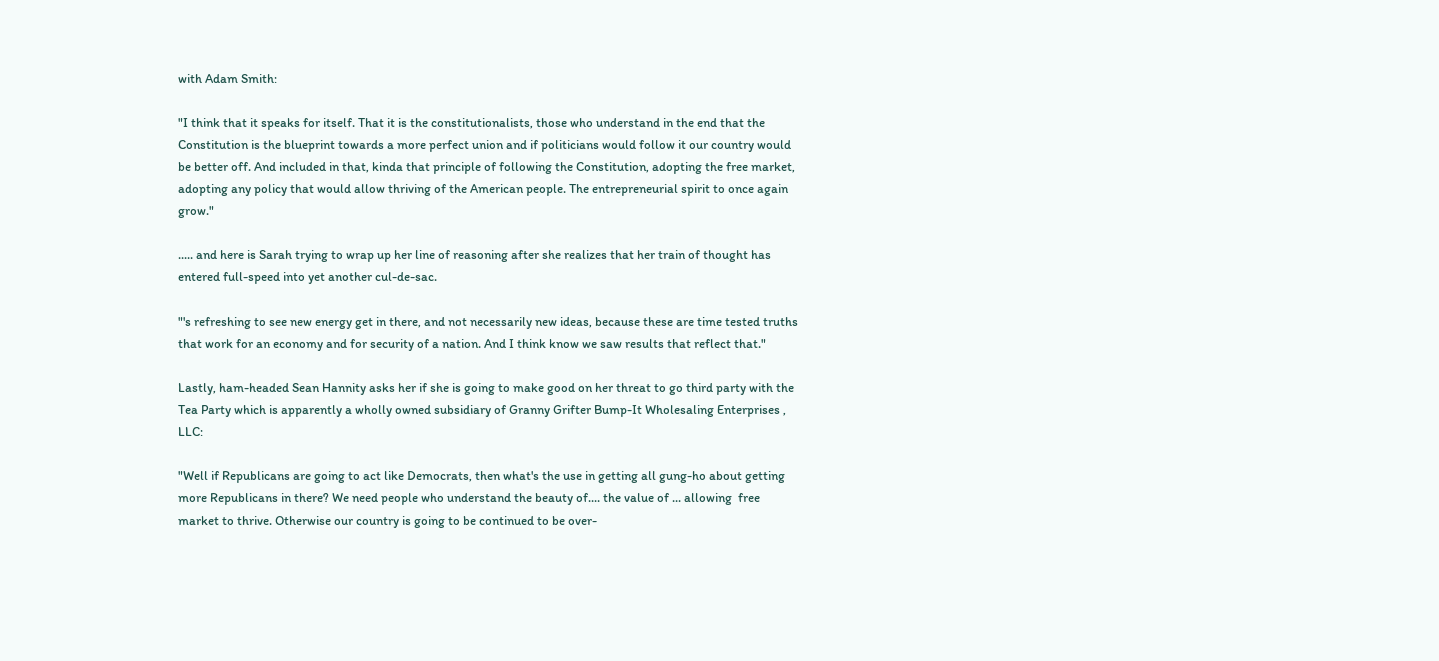with Adam Smith:

"I think that it speaks for itself. That it is the constitutionalists, those who understand in the end that the Constitution is the blueprint towards a more perfect union and if politicians would follow it our country would be better off. And included in that, kinda that principle of following the Constitution, adopting the free market, adopting any policy that would allow thriving of the American people. The entrepreneurial spirit to once again grow."

..... and here is Sarah trying to wrap up her line of reasoning after she realizes that her train of thought has entered full-speed into yet another cul-de-sac.

"'s refreshing to see new energy get in there, and not necessarily new ideas, because these are time tested truths that work for an economy and for security of a nation. And I think know we saw results that reflect that."

Lastly, ham-headed Sean Hannity asks her if she is going to make good on her threat to go third party with the Tea Party which is apparently a wholly owned subsidiary of Granny Grifter Bump-It Wholesaling Enterprises , LLC:

"Well if Republicans are going to act like Democrats, then what's the use in getting all gung-ho about getting more Republicans in there? We need people who understand the beauty of.... the value of ... allowing  free market to thrive. Otherwise our country is going to be continued to be over-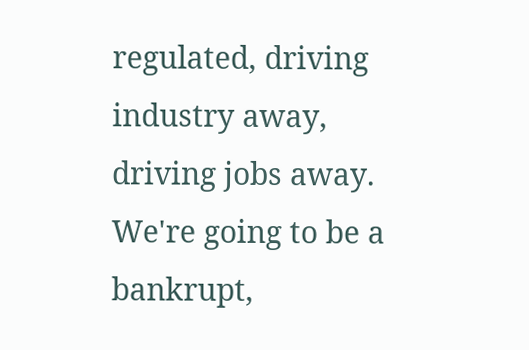regulated, driving industry away, driving jobs away. We're going to be a bankrupt,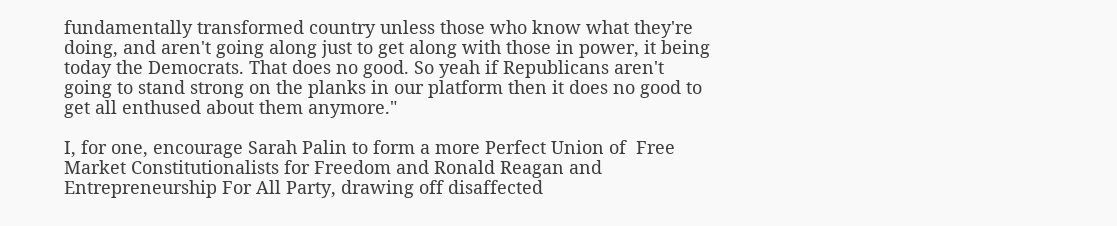fundamentally transformed country unless those who know what they're doing, and aren't going along just to get along with those in power, it being today the Democrats. That does no good. So yeah if Republicans aren't going to stand strong on the planks in our platform then it does no good to get all enthused about them anymore."

I, for one, encourage Sarah Palin to form a more Perfect Union of  Free Market Constitutionalists for Freedom and Ronald Reagan and Entrepreneurship For All Party, drawing off disaffected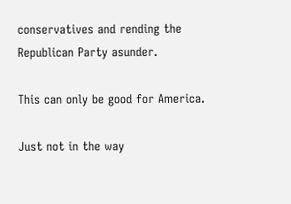conservatives and rending the Republican Party asunder.

This can only be good for America.

Just not in the way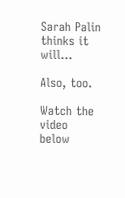Sarah Palin thinks it will...

Also, too.

Watch the video below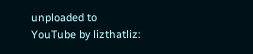unploaded to YouTube by lizthatliz: